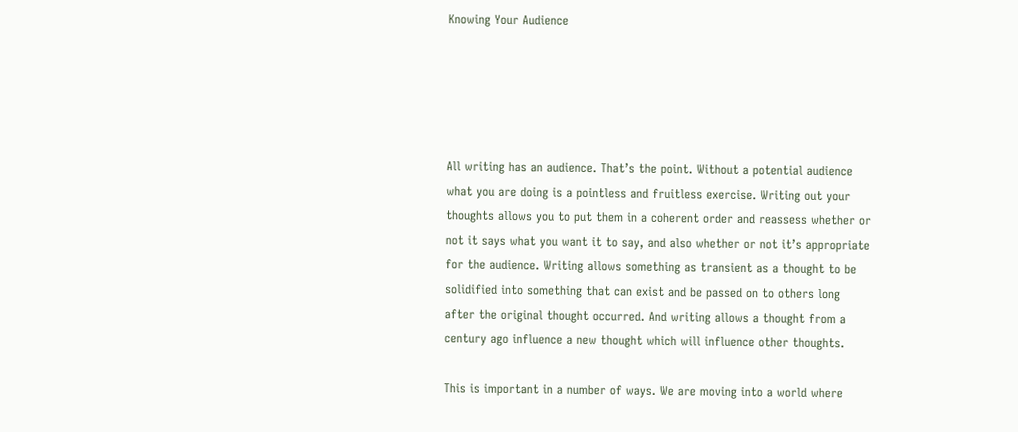Knowing Your Audience





All writing has an audience. That’s the point. Without a potential audience what you are doing is a pointless and fruitless exercise. Writing out your thoughts allows you to put them in a coherent order and reassess whether or not it says what you want it to say, and also whether or not it’s appropriate for the audience. Writing allows something as transient as a thought to be solidified into something that can exist and be passed on to others long after the original thought occurred. And writing allows a thought from a century ago influence a new thought which will influence other thoughts.

This is important in a number of ways. We are moving into a world where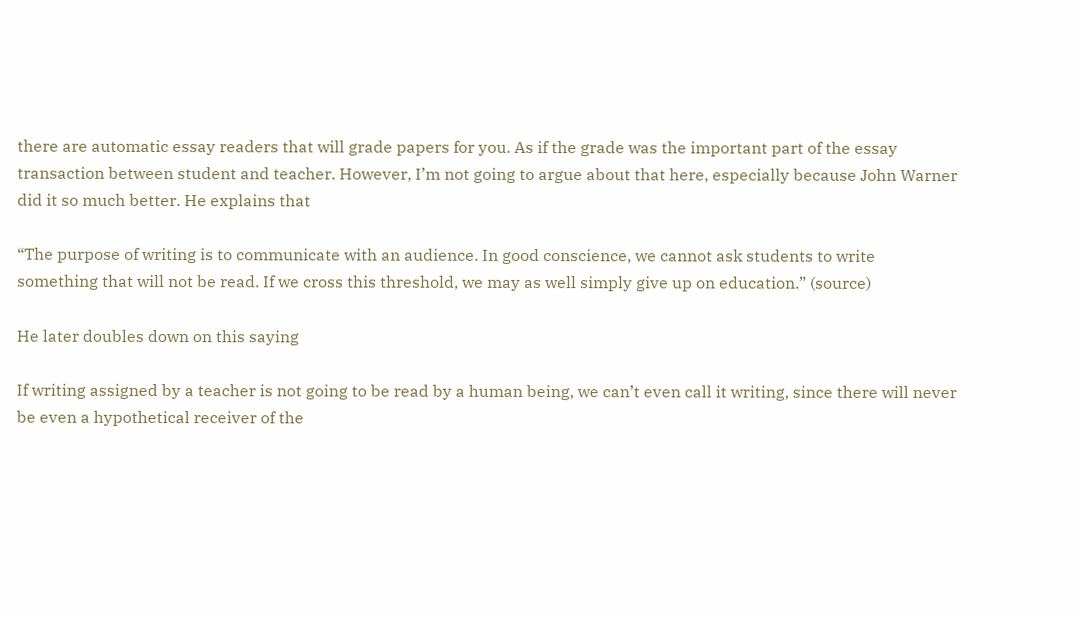there are automatic essay readers that will grade papers for you. As if the grade was the important part of the essay transaction between student and teacher. However, I’m not going to argue about that here, especially because John Warner did it so much better. He explains that

“The purpose of writing is to communicate with an audience. In good conscience, we cannot ask students to write something that will not be read. If we cross this threshold, we may as well simply give up on education.” (source)

He later doubles down on this saying

If writing assigned by a teacher is not going to be read by a human being, we can’t even call it writing, since there will never be even a hypothetical receiver of the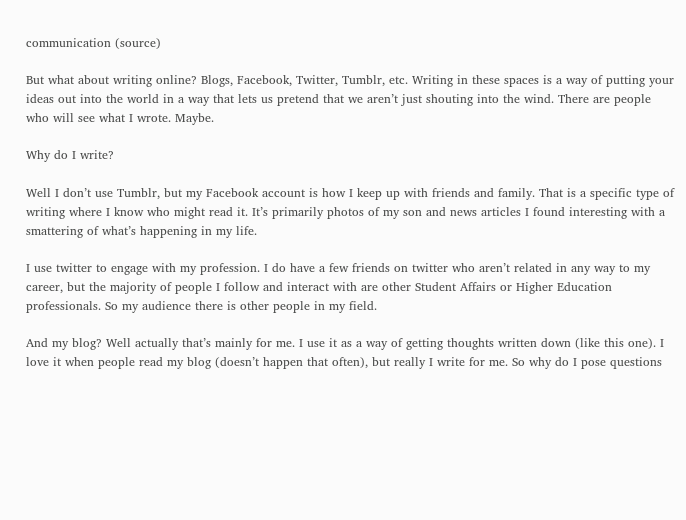communication (source)

But what about writing online? Blogs, Facebook, Twitter, Tumblr, etc. Writing in these spaces is a way of putting your ideas out into the world in a way that lets us pretend that we aren’t just shouting into the wind. There are people who will see what I wrote. Maybe.

Why do I write?

Well I don’t use Tumblr, but my Facebook account is how I keep up with friends and family. That is a specific type of writing where I know who might read it. It’s primarily photos of my son and news articles I found interesting with a smattering of what’s happening in my life.

I use twitter to engage with my profession. I do have a few friends on twitter who aren’t related in any way to my career, but the majority of people I follow and interact with are other Student Affairs or Higher Education professionals. So my audience there is other people in my field.

And my blog? Well actually that’s mainly for me. I use it as a way of getting thoughts written down (like this one). I love it when people read my blog (doesn’t happen that often), but really I write for me. So why do I pose questions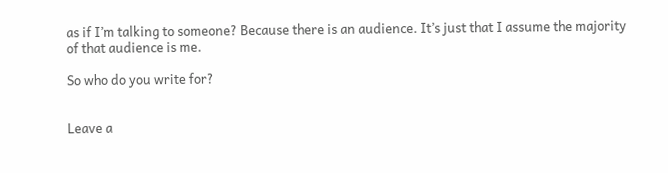as if I’m talking to someone? Because there is an audience. It’s just that I assume the majority of that audience is me.

So who do you write for?


Leave a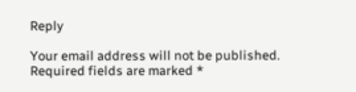Reply

Your email address will not be published. Required fields are marked *